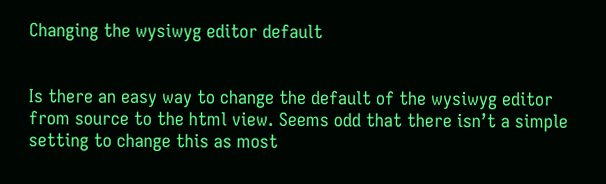Changing the wysiwyg editor default


Is there an easy way to change the default of the wysiwyg editor from source to the html view. Seems odd that there isn’t a simple setting to change this as most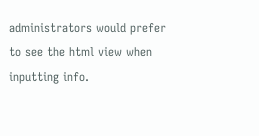administrators would prefer to see the html view when inputting info.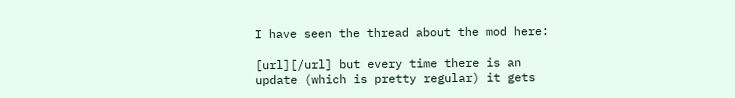I have seen the thread about the mod here:

[url][/url] but every time there is an update (which is pretty regular) it gets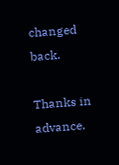changed back.

Thanks in advance.